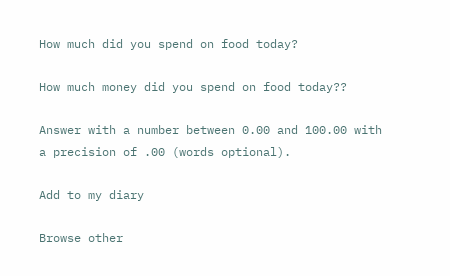How much did you spend on food today?

How much money did you spend on food today??

Answer with a number between 0.00 and 100.00 with a precision of .00 (words optional).

Add to my diary

Browse other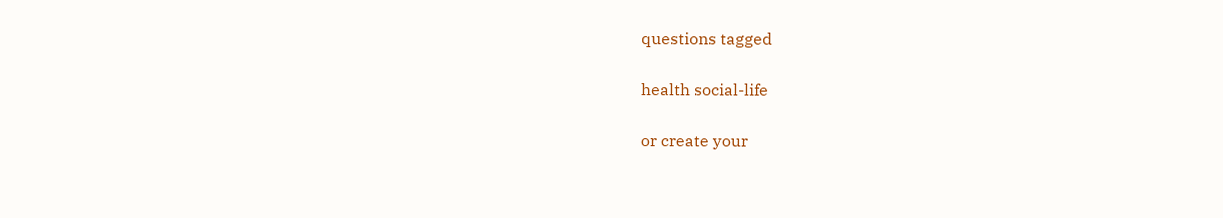questions tagged

health social-life

or create your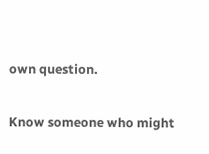own question.

Know someone who might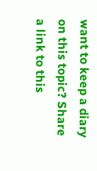want to keep a diary on this topic? Share a link to this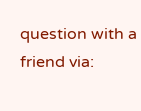question with a friend via: